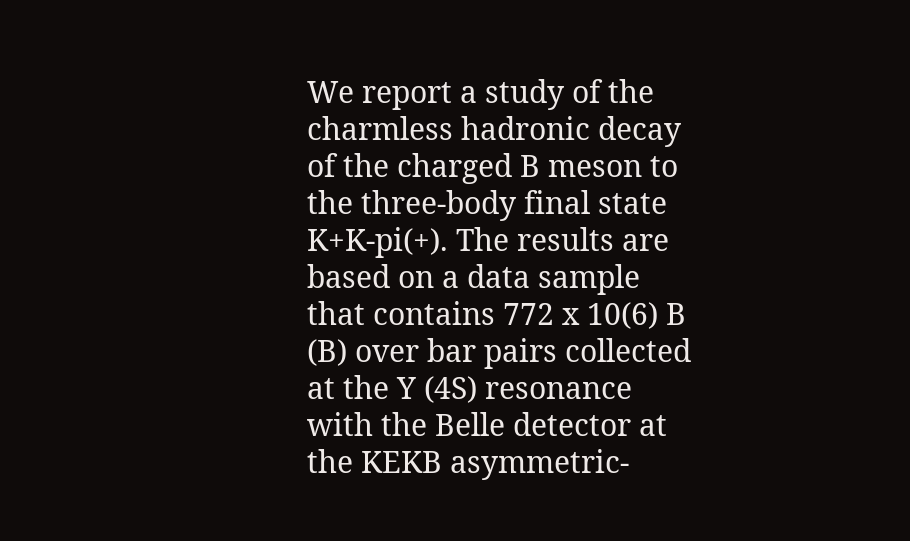We report a study of the charmless hadronic decay of the charged B meson to the three-body final state K+K-pi(+). The results are based on a data sample that contains 772 x 10(6) B (B) over bar pairs collected at the Y (4S) resonance with the Belle detector at the KEKB asymmetric-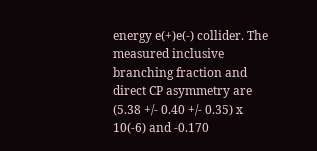energy e(+)e(-) collider. The measured inclusive branching fraction and direct CP asymmetry are (5.38 +/- 0.40 +/- 0.35) x 10(-6) and -0.170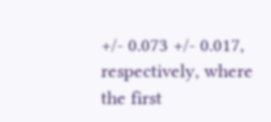+/- 0.073 +/- 0.017, respectively, where the first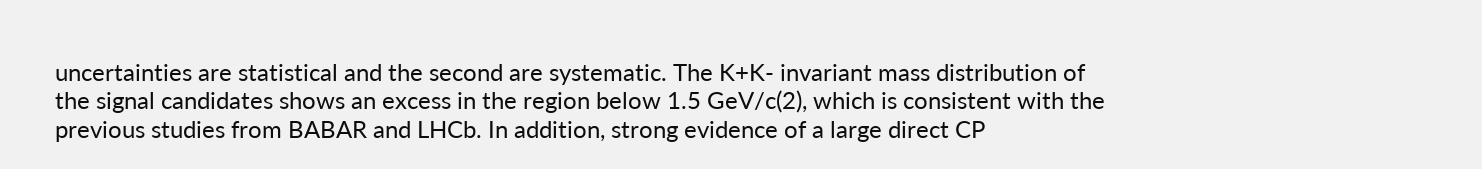uncertainties are statistical and the second are systematic. The K+K- invariant mass distribution of the signal candidates shows an excess in the region below 1.5 GeV/c(2), which is consistent with the previous studies from BABAR and LHCb. In addition, strong evidence of a large direct CP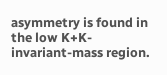asymmetry is found in the low K+K- invariant-mass region.